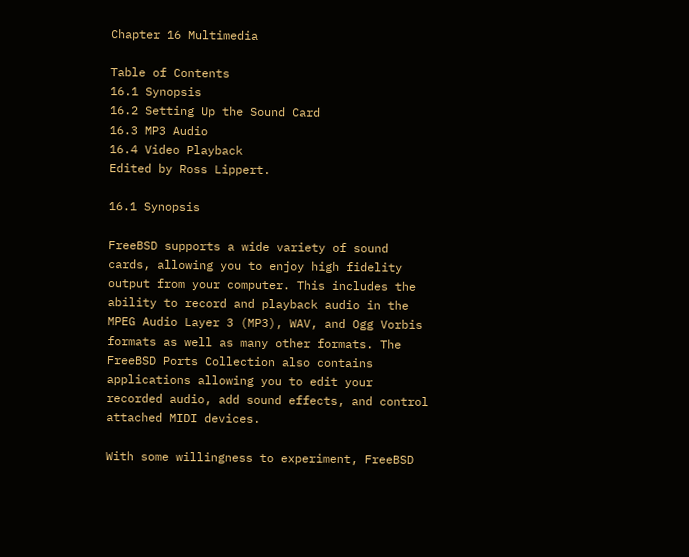Chapter 16 Multimedia

Table of Contents
16.1 Synopsis
16.2 Setting Up the Sound Card
16.3 MP3 Audio
16.4 Video Playback
Edited by Ross Lippert.

16.1 Synopsis

FreeBSD supports a wide variety of sound cards, allowing you to enjoy high fidelity output from your computer. This includes the ability to record and playback audio in the MPEG Audio Layer 3 (MP3), WAV, and Ogg Vorbis formats as well as many other formats. The FreeBSD Ports Collection also contains applications allowing you to edit your recorded audio, add sound effects, and control attached MIDI devices.

With some willingness to experiment, FreeBSD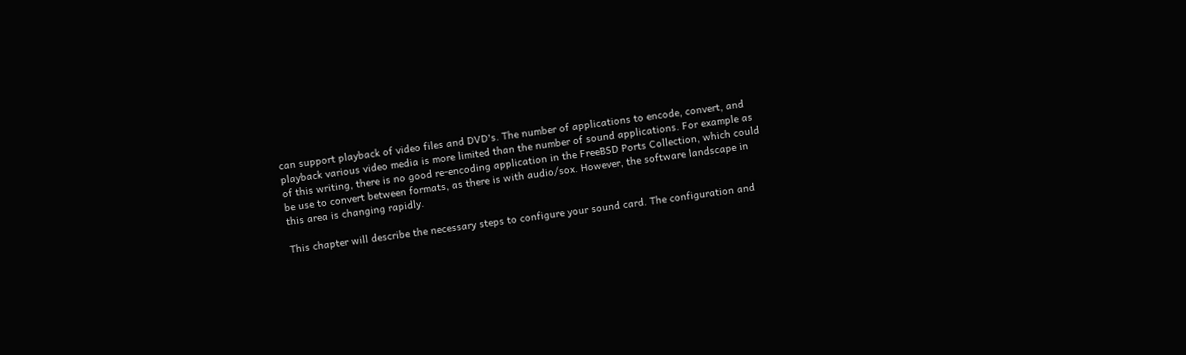can support playback of video files and DVD's. The number of applications to encode, convert, and playback various video media is more limited than the number of sound applications. For example as of this writing, there is no good re-encoding application in the FreeBSD Ports Collection, which could be use to convert between formats, as there is with audio/sox. However, the software landscape in this area is changing rapidly.

This chapter will describe the necessary steps to configure your sound card. The configuration and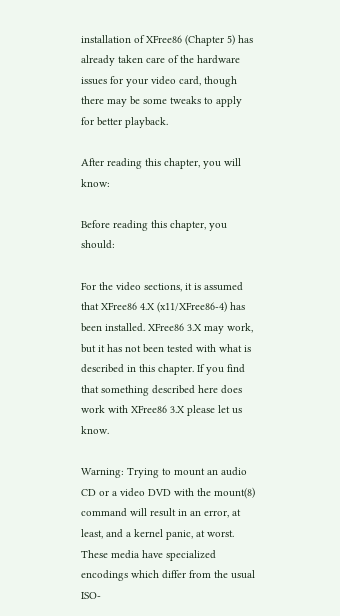installation of XFree86 (Chapter 5) has already taken care of the hardware issues for your video card, though there may be some tweaks to apply for better playback.

After reading this chapter, you will know:

Before reading this chapter, you should:

For the video sections, it is assumed that XFree86 4.X (x11/XFree86-4) has been installed. XFree86 3.X may work, but it has not been tested with what is described in this chapter. If you find that something described here does work with XFree86 3.X please let us know.

Warning: Trying to mount an audio CD or a video DVD with the mount(8) command will result in an error, at least, and a kernel panic, at worst. These media have specialized encodings which differ from the usual ISO-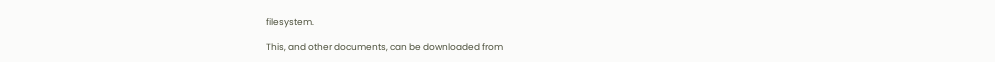filesystem.

This, and other documents, can be downloaded from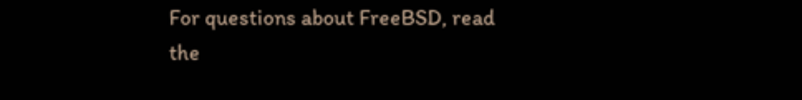For questions about FreeBSD, read the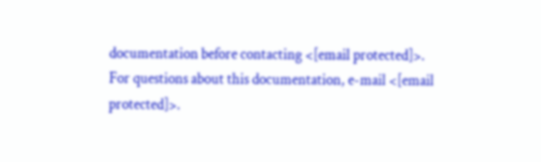documentation before contacting <[email protected]>.
For questions about this documentation, e-mail <[email protected]>.